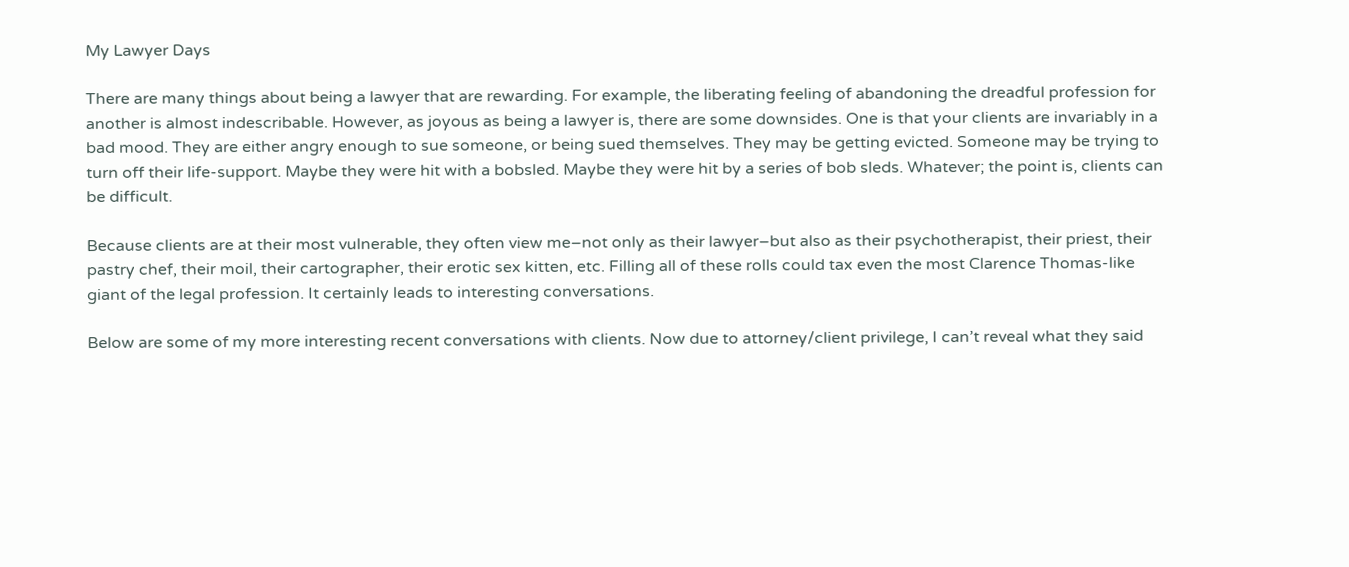My Lawyer Days

There are many things about being a lawyer that are rewarding. For example, the liberating feeling of abandoning the dreadful profession for another is almost indescribable. However, as joyous as being a lawyer is, there are some downsides. One is that your clients are invariably in a bad mood. They are either angry enough to sue someone, or being sued themselves. They may be getting evicted. Someone may be trying to turn off their life-support. Maybe they were hit with a bobsled. Maybe they were hit by a series of bob sleds. Whatever; the point is, clients can be difficult.

Because clients are at their most vulnerable, they often view me–not only as their lawyer–but also as their psychotherapist, their priest, their pastry chef, their moil, their cartographer, their erotic sex kitten, etc. Filling all of these rolls could tax even the most Clarence Thomas-like giant of the legal profession. It certainly leads to interesting conversations.

Below are some of my more interesting recent conversations with clients. Now due to attorney/client privilege, I can’t reveal what they said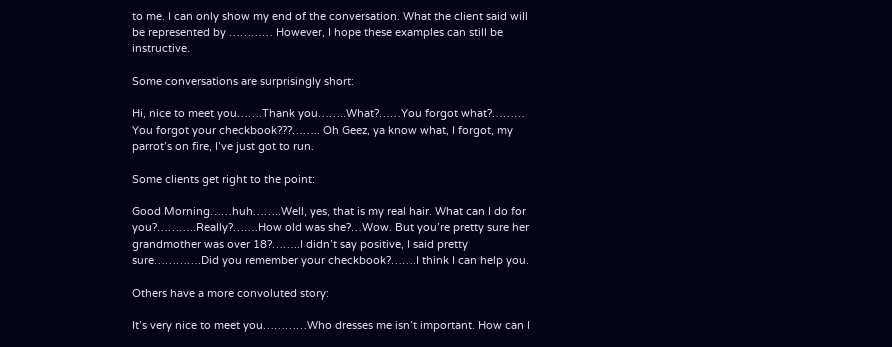to me. I can only show my end of the conversation. What the client said will be represented by ………… However, I hope these examples can still be instructive.

Some conversations are surprisingly short:

Hi, nice to meet you…….Thank you……..What?……You forgot what?……… You forgot your checkbook???…….. Oh Geez, ya know what, I forgot, my parrot’s on fire, I’ve just got to run.

Some clients get right to the point:

Good Morning……huh……..Well, yes, that is my real hair. What can I do for you?………..Really?…….How old was she?…Wow. But you’re pretty sure her grandmother was over 18?……..I didn’t say positive, I said pretty sure………….Did you remember your checkbook?…….I think I can help you.

Others have a more convoluted story:

It’s very nice to meet you…………Who dresses me isn’t important. How can I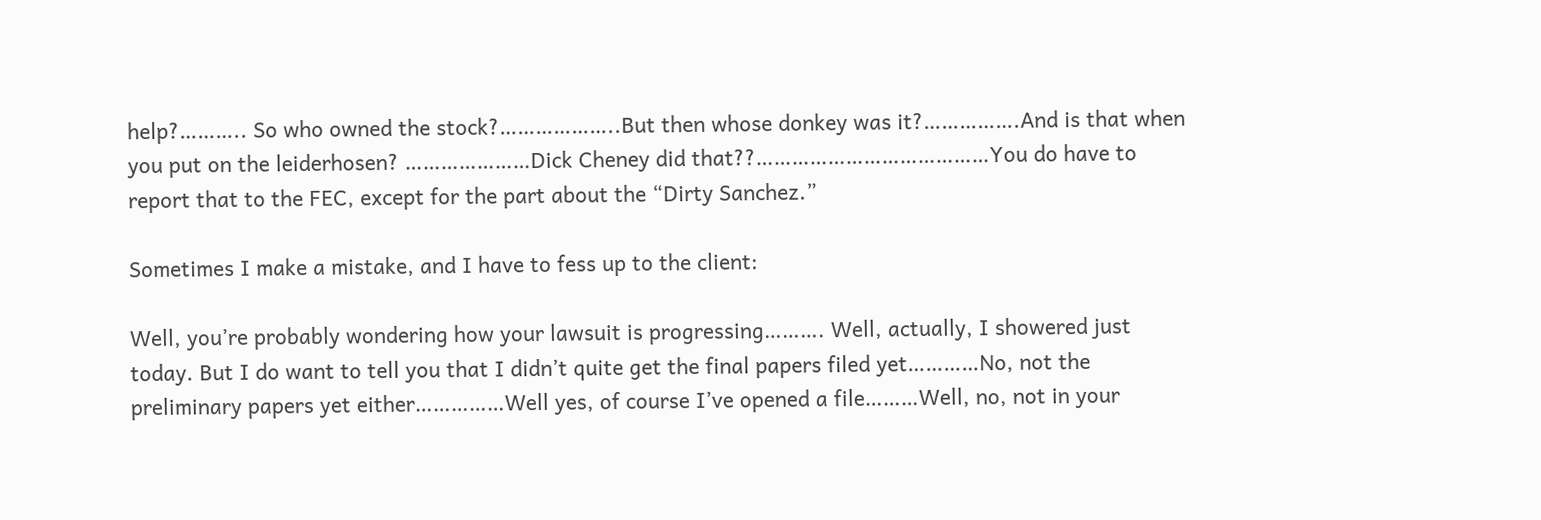help?……….. So who owned the stock?………………..But then whose donkey was it?…………….And is that when you put on the leiderhosen? …………………Dick Cheney did that??…………………………………You do have to report that to the FEC, except for the part about the “Dirty Sanchez.”

Sometimes I make a mistake, and I have to fess up to the client:

Well, you’re probably wondering how your lawsuit is progressing………. Well, actually, I showered just today. But I do want to tell you that I didn’t quite get the final papers filed yet…………No, not the preliminary papers yet either……………Well yes, of course I’ve opened a file………Well, no, not in your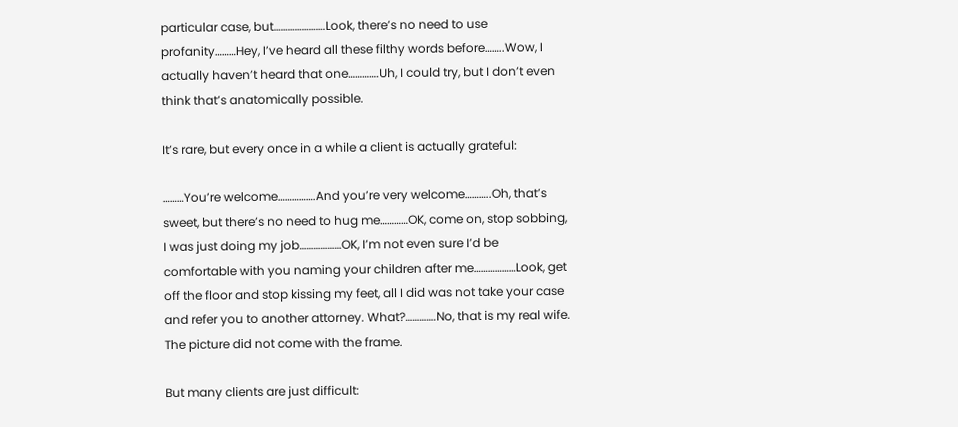particular case, but………………….Look, there’s no need to use profanity………Hey, I’ve heard all these filthy words before……..Wow, I actually haven’t heard that one………….Uh, I could try, but I don’t even think that’s anatomically possible.

It’s rare, but every once in a while a client is actually grateful:

………You’re welcome…………….And you’re very welcome………..Oh, that’s sweet, but there’s no need to hug me…………OK, come on, stop sobbing, I was just doing my job………………OK, I’m not even sure I’d be comfortable with you naming your children after me………………Look, get off the floor and stop kissing my feet, all I did was not take your case and refer you to another attorney. What?………….No, that is my real wife. The picture did not come with the frame.

But many clients are just difficult: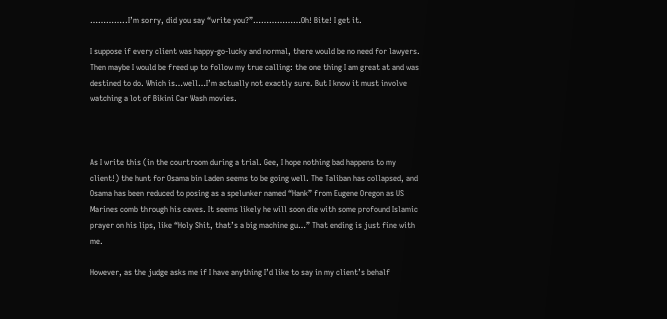…………..I’m sorry, did you say “write you?”………………Oh! Bite! I get it.

I suppose if every client was happy-go-lucky and normal, there would be no need for lawyers. Then maybe I would be freed up to follow my true calling: the one thing I am great at and was destined to do. Which is…well…I’m actually not exactly sure. But I know it must involve watching a lot of Bikini Car Wash movies.



As I write this (in the courtroom during a trial. Gee, I hope nothing bad happens to my client!) the hunt for Osama bin Laden seems to be going well. The Taliban has collapsed, and Osama has been reduced to posing as a spelunker named “Hank” from Eugene Oregon as US Marines comb through his caves. It seems likely he will soon die with some profound Islamic prayer on his lips, like “Holy Shit, that’s a big machine gu…” That ending is just fine with me.

However, as the judge asks me if I have anything I’d like to say in my client’s behalf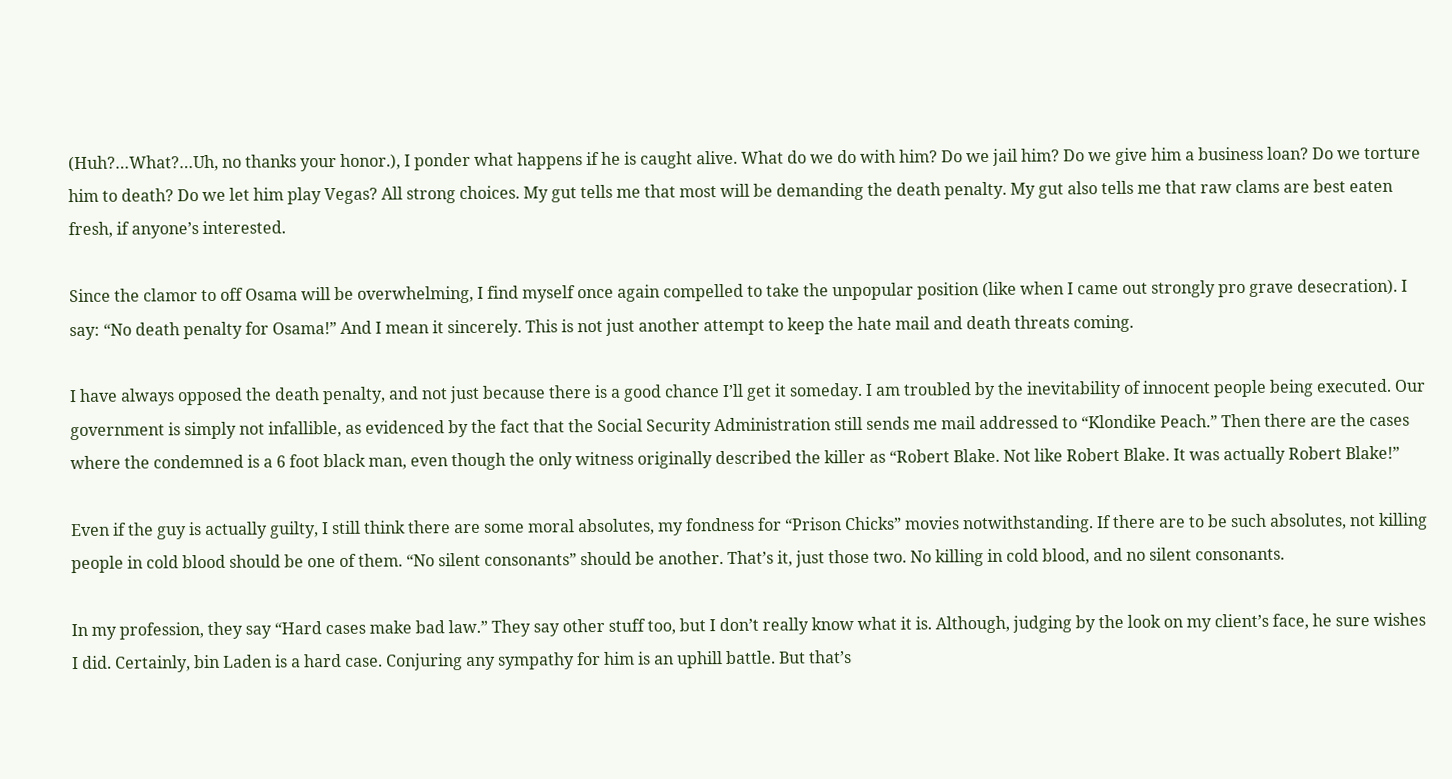(Huh?…What?…Uh, no thanks your honor.), I ponder what happens if he is caught alive. What do we do with him? Do we jail him? Do we give him a business loan? Do we torture him to death? Do we let him play Vegas? All strong choices. My gut tells me that most will be demanding the death penalty. My gut also tells me that raw clams are best eaten fresh, if anyone’s interested.

Since the clamor to off Osama will be overwhelming, I find myself once again compelled to take the unpopular position (like when I came out strongly pro grave desecration). I say: “No death penalty for Osama!” And I mean it sincerely. This is not just another attempt to keep the hate mail and death threats coming.

I have always opposed the death penalty, and not just because there is a good chance I’ll get it someday. I am troubled by the inevitability of innocent people being executed. Our government is simply not infallible, as evidenced by the fact that the Social Security Administration still sends me mail addressed to “Klondike Peach.” Then there are the cases where the condemned is a 6 foot black man, even though the only witness originally described the killer as “Robert Blake. Not like Robert Blake. It was actually Robert Blake!”

Even if the guy is actually guilty, I still think there are some moral absolutes, my fondness for “Prison Chicks” movies notwithstanding. If there are to be such absolutes, not killing people in cold blood should be one of them. “No silent consonants” should be another. That’s it, just those two. No killing in cold blood, and no silent consonants.

In my profession, they say “Hard cases make bad law.” They say other stuff too, but I don’t really know what it is. Although, judging by the look on my client’s face, he sure wishes I did. Certainly, bin Laden is a hard case. Conjuring any sympathy for him is an uphill battle. But that’s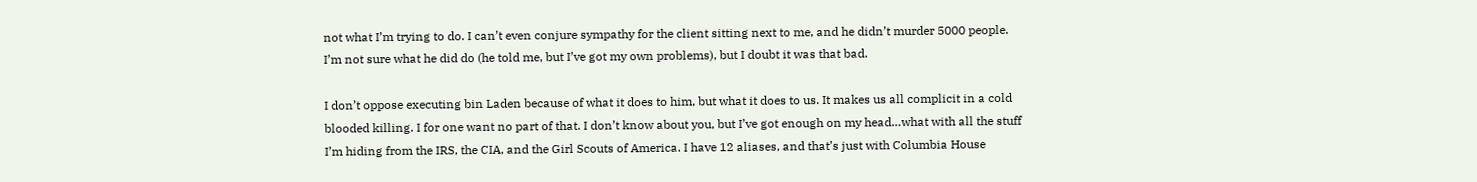not what I’m trying to do. I can’t even conjure sympathy for the client sitting next to me, and he didn’t murder 5000 people. I’m not sure what he did do (he told me, but I’ve got my own problems), but I doubt it was that bad.

I don’t oppose executing bin Laden because of what it does to him, but what it does to us. It makes us all complicit in a cold blooded killing. I for one want no part of that. I don’t know about you, but I’ve got enough on my head…what with all the stuff I’m hiding from the IRS, the CIA, and the Girl Scouts of America. I have 12 aliases, and that’s just with Columbia House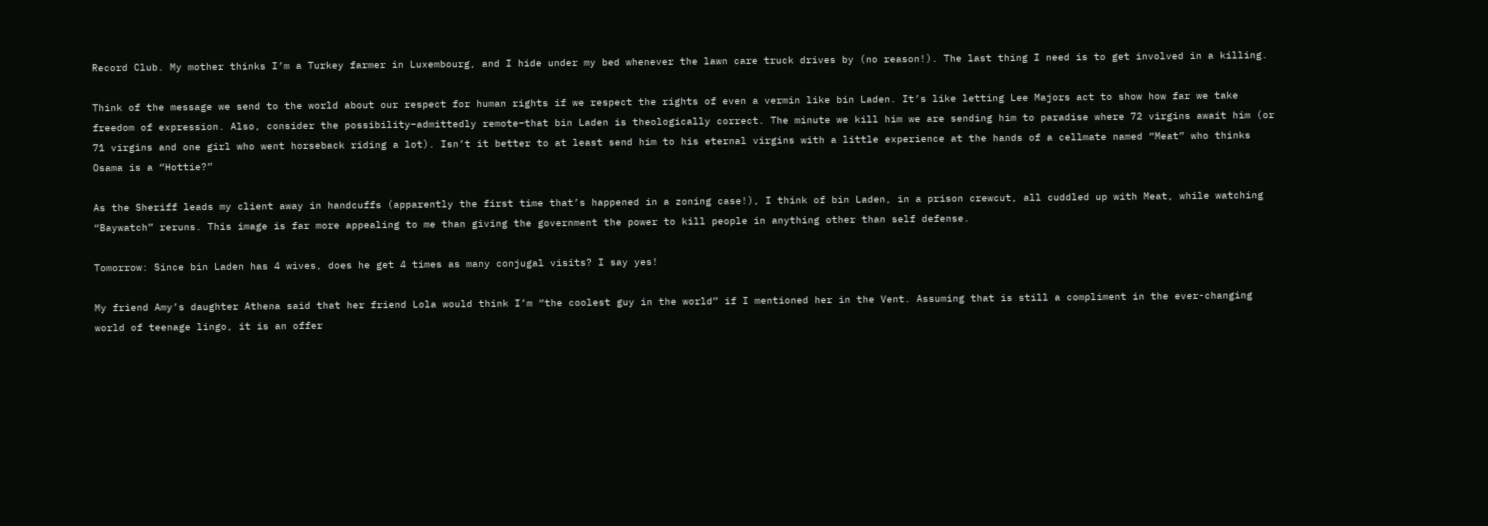Record Club. My mother thinks I’m a Turkey farmer in Luxembourg, and I hide under my bed whenever the lawn care truck drives by (no reason!). The last thing I need is to get involved in a killing.

Think of the message we send to the world about our respect for human rights if we respect the rights of even a vermin like bin Laden. It’s like letting Lee Majors act to show how far we take freedom of expression. Also, consider the possibility–admittedly remote–that bin Laden is theologically correct. The minute we kill him we are sending him to paradise where 72 virgins await him (or 71 virgins and one girl who went horseback riding a lot). Isn’t it better to at least send him to his eternal virgins with a little experience at the hands of a cellmate named “Meat” who thinks Osama is a “Hottie?”

As the Sheriff leads my client away in handcuffs (apparently the first time that’s happened in a zoning case!), I think of bin Laden, in a prison crewcut, all cuddled up with Meat, while watching “Baywatch” reruns. This image is far more appealing to me than giving the government the power to kill people in anything other than self defense.

Tomorrow: Since bin Laden has 4 wives, does he get 4 times as many conjugal visits? I say yes!

My friend Amy’s daughter Athena said that her friend Lola would think I’m “the coolest guy in the world” if I mentioned her in the Vent. Assuming that is still a compliment in the ever-changing world of teenage lingo, it is an offer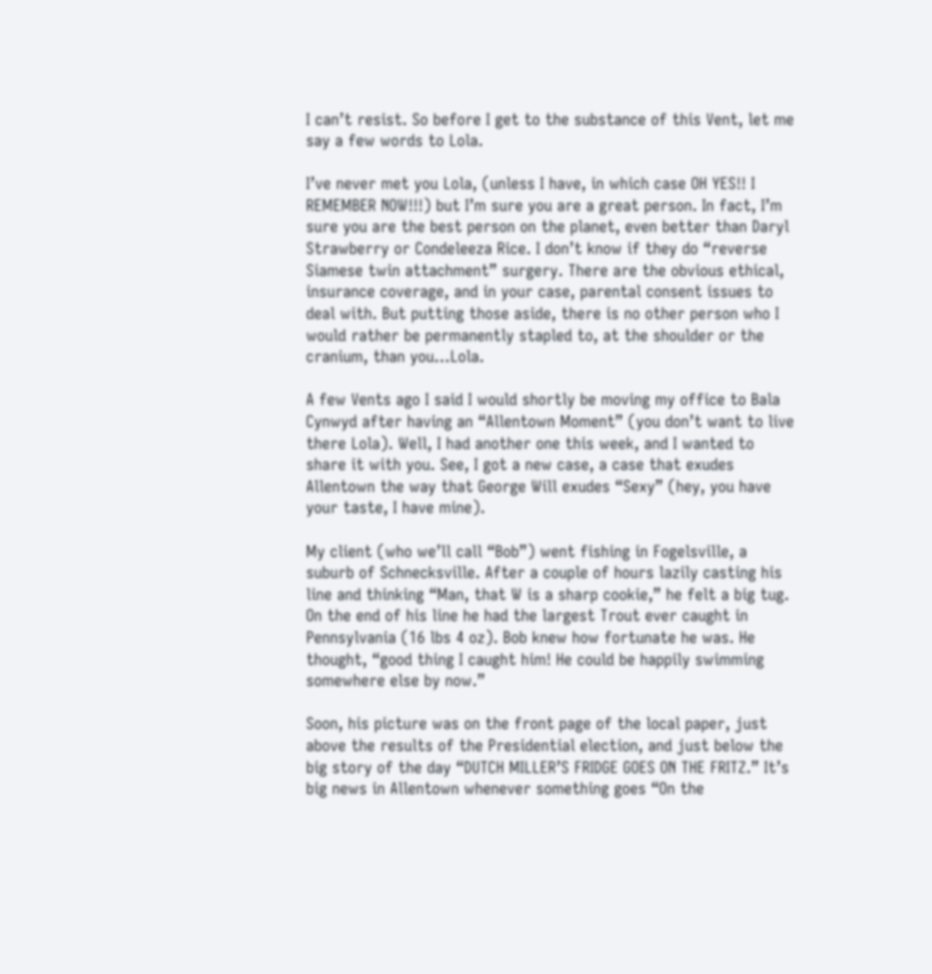I can’t resist. So before I get to the substance of this Vent, let me say a few words to Lola.

I’ve never met you Lola, (unless I have, in which case OH YES!! I REMEMBER NOW!!!) but I’m sure you are a great person. In fact, I’m sure you are the best person on the planet, even better than Daryl Strawberry or Condeleeza Rice. I don’t know if they do “reverse Siamese twin attachment” surgery. There are the obvious ethical, insurance coverage, and in your case, parental consent issues to deal with. But putting those aside, there is no other person who I would rather be permanently stapled to, at the shoulder or the cranium, than you…Lola.

A few Vents ago I said I would shortly be moving my office to Bala Cynwyd after having an “Allentown Moment” (you don’t want to live there Lola). Well, I had another one this week, and I wanted to share it with you. See, I got a new case, a case that exudes Allentown the way that George Will exudes “Sexy” (hey, you have your taste, I have mine).

My client (who we’ll call “Bob”) went fishing in Fogelsville, a suburb of Schnecksville. After a couple of hours lazily casting his line and thinking “Man, that W is a sharp cookie,” he felt a big tug. On the end of his line he had the largest Trout ever caught in Pennsylvania (16 lbs 4 oz). Bob knew how fortunate he was. He thought, “good thing I caught him! He could be happily swimming somewhere else by now.”

Soon, his picture was on the front page of the local paper, just above the results of the Presidential election, and just below the big story of the day “DUTCH MILLER’S FRIDGE GOES ON THE FRITZ.” It’s big news in Allentown whenever something goes “On the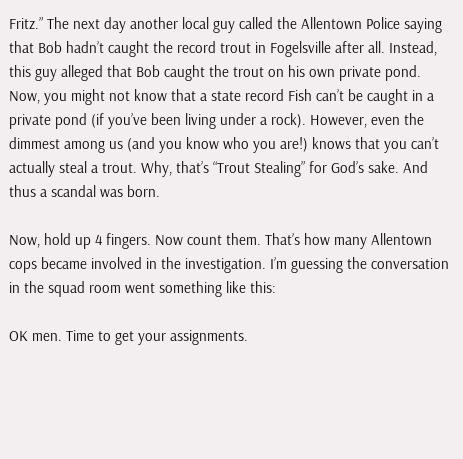Fritz.” The next day another local guy called the Allentown Police saying that Bob hadn’t caught the record trout in Fogelsville after all. Instead, this guy alleged that Bob caught the trout on his own private pond. Now, you might not know that a state record Fish can’t be caught in a private pond (if you’ve been living under a rock). However, even the dimmest among us (and you know who you are!) knows that you can’t actually steal a trout. Why, that’s “Trout Stealing” for God’s sake. And thus a scandal was born.

Now, hold up 4 fingers. Now count them. That’s how many Allentown cops became involved in the investigation. I’m guessing the conversation in the squad room went something like this:

OK men. Time to get your assignments.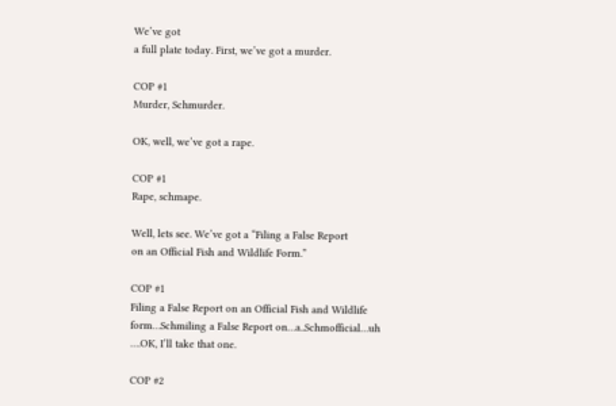We’ve got
a full plate today. First, we’ve got a murder.

COP #1
Murder, Schmurder.

OK, well, we’ve got a rape.

COP #1
Rape, schmape.

Well, lets see. We’ve got a “Filing a False Report
on an Official Fish and Wildlife Form.”

COP #1
Filing a False Report on an Official Fish and Wildlife
form…Schmiling a False Report on…a..Schmofficial…uh
….OK, I’ll take that one.

COP #2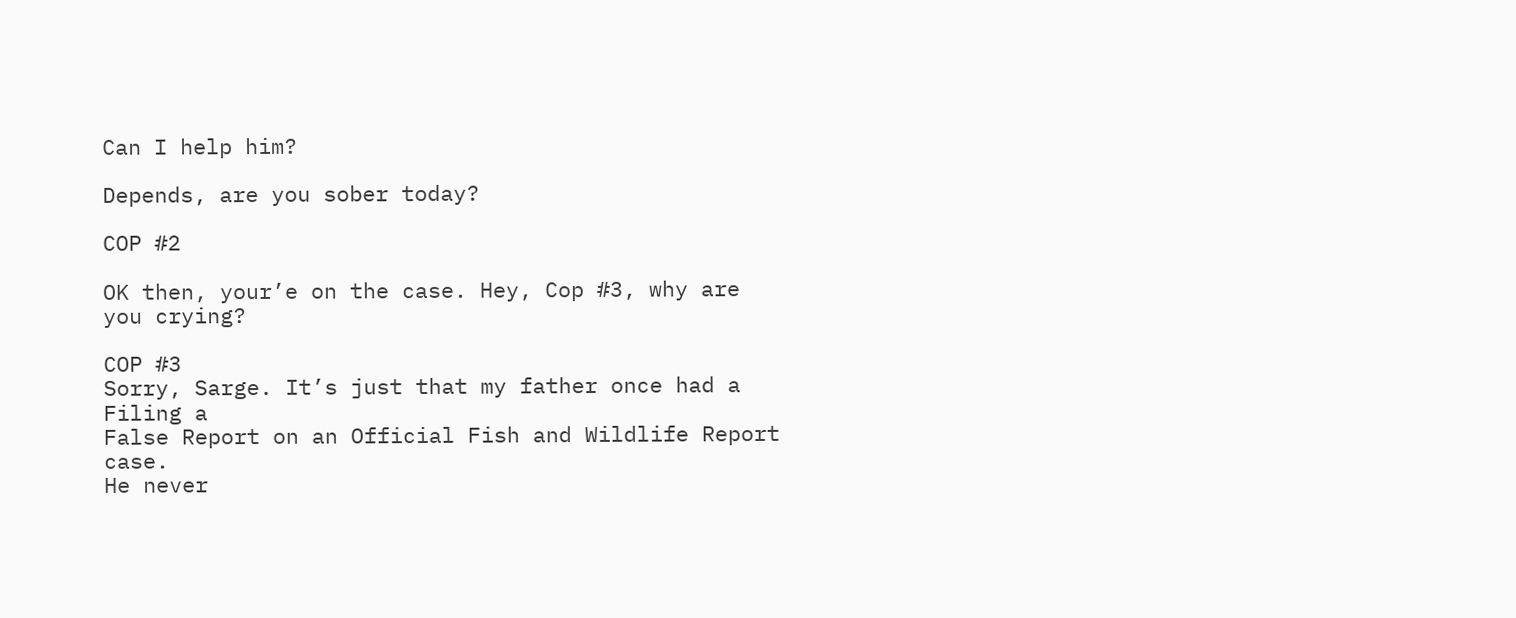Can I help him?

Depends, are you sober today?

COP #2

OK then, your’e on the case. Hey, Cop #3, why are
you crying?

COP #3
Sorry, Sarge. It’s just that my father once had a Filing a
False Report on an Official Fish and Wildlife Report case.
He never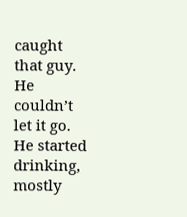caught that guy. He couldn’t let it go. He started
drinking, mostly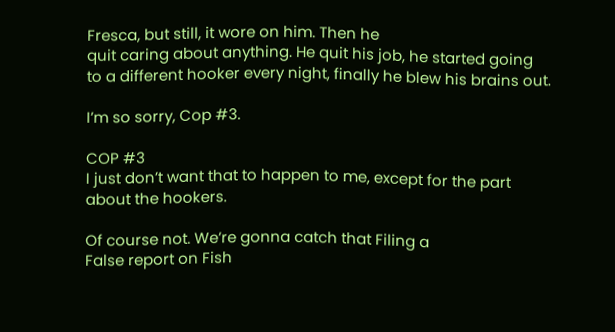Fresca, but still, it wore on him. Then he
quit caring about anything. He quit his job, he started going
to a different hooker every night, finally he blew his brains out.

I’m so sorry, Cop #3.

COP #3
I just don’t want that to happen to me, except for the part
about the hookers.

Of course not. We’re gonna catch that Filing a
False report on Fish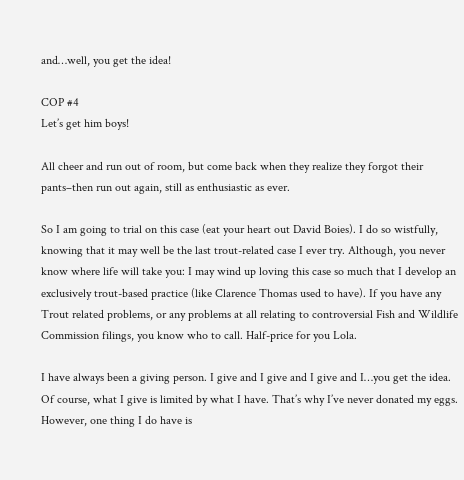and…well, you get the idea!

COP #4
Let’s get him boys!

All cheer and run out of room, but come back when they realize they forgot their pants–then run out again, still as enthusiastic as ever.

So I am going to trial on this case (eat your heart out David Boies). I do so wistfully, knowing that it may well be the last trout-related case I ever try. Although, you never know where life will take you: I may wind up loving this case so much that I develop an exclusively trout-based practice (like Clarence Thomas used to have). If you have any Trout related problems, or any problems at all relating to controversial Fish and Wildlife Commission filings, you know who to call. Half-price for you Lola.

I have always been a giving person. I give and I give and I give and I…you get the idea. Of course, what I give is limited by what I have. That’s why I’ve never donated my eggs. However, one thing I do have is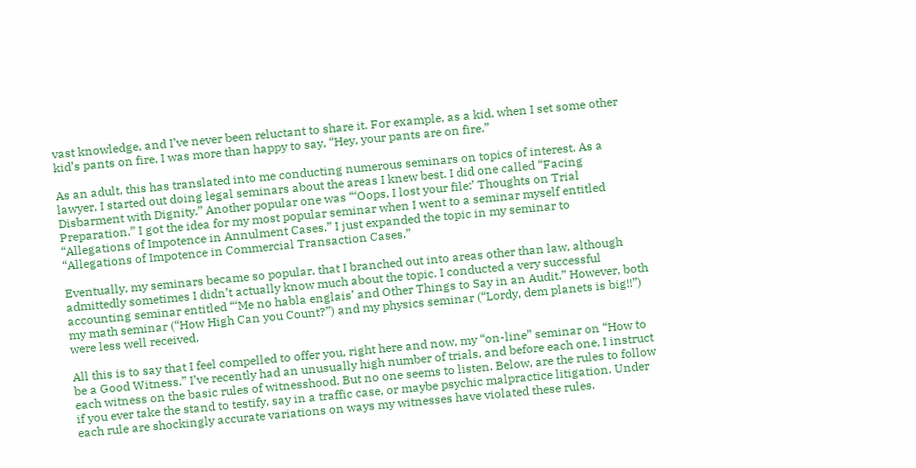vast knowledge, and I’ve never been reluctant to share it. For example, as a kid, when I set some other kid’s pants on fire, I was more than happy to say, “Hey, your pants are on fire.”

As an adult, this has translated into me conducting numerous seminars on topics of interest. As a lawyer, I started out doing legal seminars about the areas I knew best. I did one called “Facing Disbarment with Dignity.” Another popular one was “‘Oops, I lost your file:’ Thoughts on Trial Preparation.” I got the idea for my most popular seminar when I went to a seminar myself entitled “Allegations of Impotence in Annulment Cases.” I just expanded the topic in my seminar to “Allegations of Impotence in Commercial Transaction Cases.”

Eventually, my seminars became so popular, that I branched out into areas other than law, although admittedly sometimes I didn’t actually know much about the topic. I conducted a very successful accounting seminar entitled “‘Me no habla englais’ and Other Things to Say in an Audit.” However, both my math seminar (“How High Can you Count?”) and my physics seminar (“Lordy, dem planets is big!!”) were less well received.

All this is to say that I feel compelled to offer you, right here and now, my “on-line” seminar on “How to be a Good Witness.” I’ve recently had an unusually high number of trials, and before each one, I instruct each witness on the basic rules of witnesshood. But no one seems to listen. Below, are the rules to follow if you ever take the stand to testify, say in a traffic case, or maybe psychic malpractice litigation. Under each rule are shockingly accurate variations on ways my witnesses have violated these rules.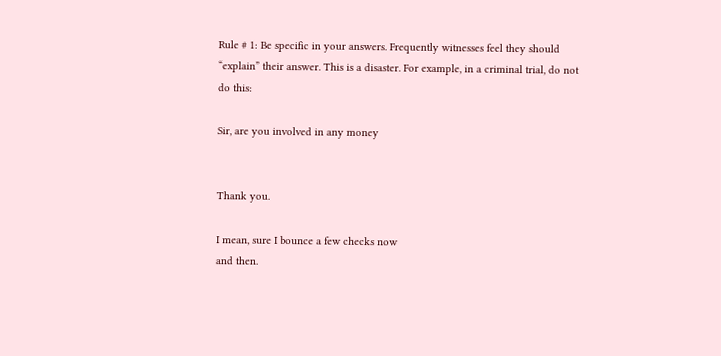Rule # 1: Be specific in your answers. Frequently witnesses feel they should
“explain” their answer. This is a disaster. For example, in a criminal trial, do not do this:

Sir, are you involved in any money


Thank you.

I mean, sure I bounce a few checks now
and then.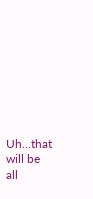Uh…that will be all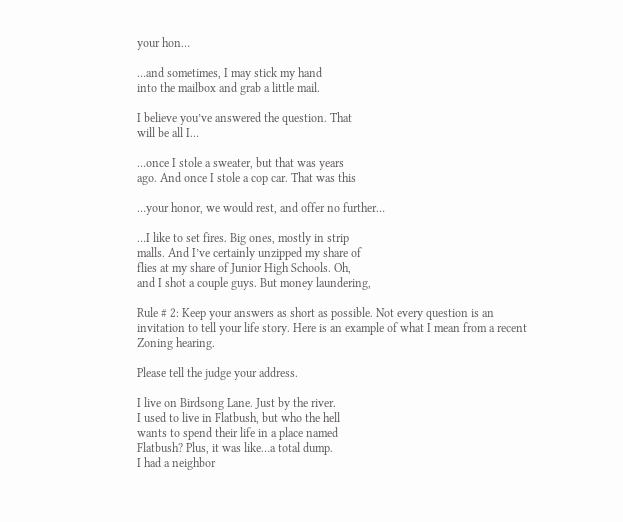your hon…

…and sometimes, I may stick my hand
into the mailbox and grab a little mail.

I believe you’ve answered the question. That
will be all I…

…once I stole a sweater, but that was years
ago. And once I stole a cop car. That was this

…your honor, we would rest, and offer no further…

…I like to set fires. Big ones, mostly in strip
malls. And I’ve certainly unzipped my share of
flies at my share of Junior High Schools. Oh,
and I shot a couple guys. But money laundering,

Rule # 2: Keep your answers as short as possible. Not every question is an invitation to tell your life story. Here is an example of what I mean from a recent Zoning hearing.

Please tell the judge your address.

I live on Birdsong Lane. Just by the river.
I used to live in Flatbush, but who the hell
wants to spend their life in a place named
Flatbush? Plus, it was like…a total dump.
I had a neighbor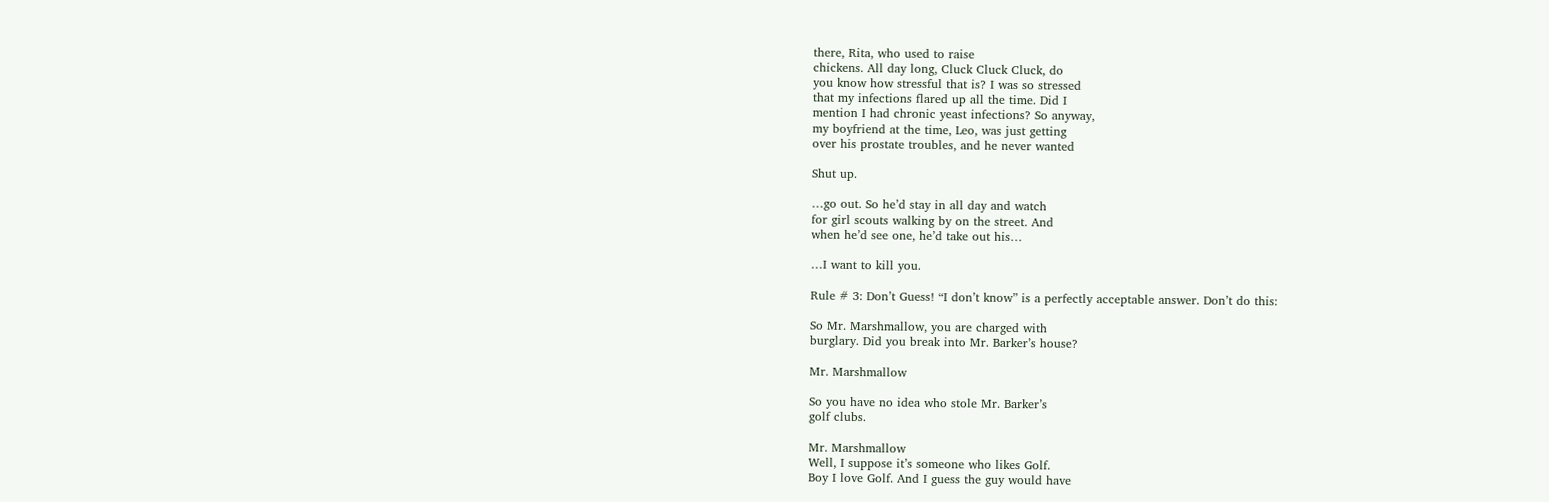there, Rita, who used to raise
chickens. All day long, Cluck Cluck Cluck, do
you know how stressful that is? I was so stressed
that my infections flared up all the time. Did I
mention I had chronic yeast infections? So anyway,
my boyfriend at the time, Leo, was just getting
over his prostate troubles, and he never wanted

Shut up.

…go out. So he’d stay in all day and watch
for girl scouts walking by on the street. And
when he’d see one, he’d take out his…

…I want to kill you.

Rule # 3: Don’t Guess! “I don’t know” is a perfectly acceptable answer. Don’t do this:

So Mr. Marshmallow, you are charged with
burglary. Did you break into Mr. Barker’s house?

Mr. Marshmallow

So you have no idea who stole Mr. Barker’s
golf clubs.

Mr. Marshmallow
Well, I suppose it’s someone who likes Golf.
Boy I love Golf. And I guess the guy would have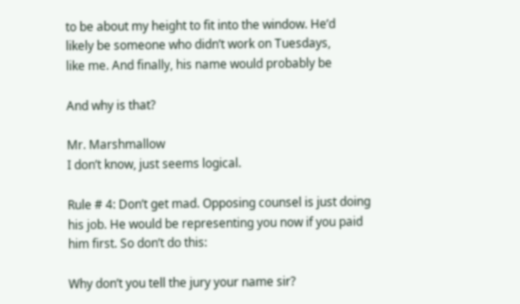to be about my height to fit into the window. He’d
likely be someone who didn’t work on Tuesdays,
like me. And finally, his name would probably be

And why is that?

Mr. Marshmallow
I don’t know, just seems logical.

Rule # 4: Don’t get mad. Opposing counsel is just doing his job. He would be representing you now if you paid him first. So don’t do this:

Why don’t you tell the jury your name sir?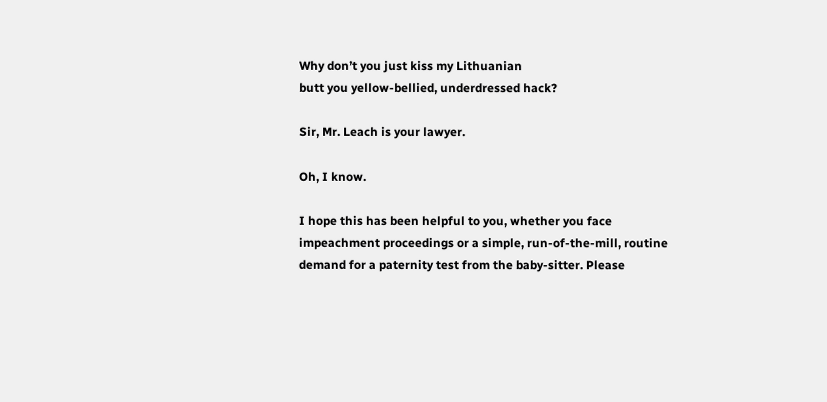Why don’t you just kiss my Lithuanian
butt you yellow-bellied, underdressed hack?

Sir, Mr. Leach is your lawyer.

Oh, I know.

I hope this has been helpful to you, whether you face impeachment proceedings or a simple, run-of-the-mill, routine demand for a paternity test from the baby-sitter. Please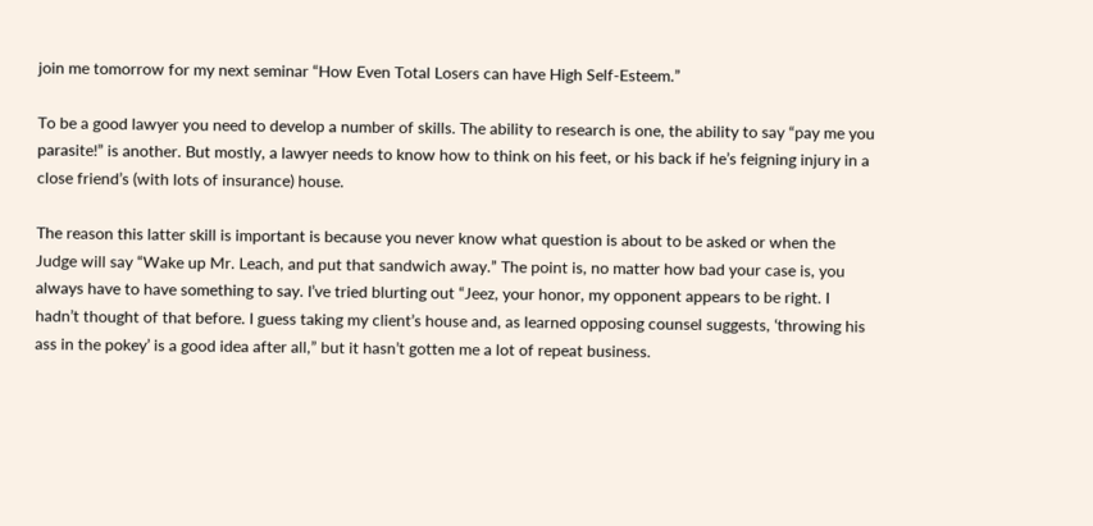join me tomorrow for my next seminar “How Even Total Losers can have High Self-Esteem.”

To be a good lawyer you need to develop a number of skills. The ability to research is one, the ability to say “pay me you parasite!” is another. But mostly, a lawyer needs to know how to think on his feet, or his back if he’s feigning injury in a close friend’s (with lots of insurance) house.

The reason this latter skill is important is because you never know what question is about to be asked or when the Judge will say “Wake up Mr. Leach, and put that sandwich away.” The point is, no matter how bad your case is, you always have to have something to say. I’ve tried blurting out “Jeez, your honor, my opponent appears to be right. I hadn’t thought of that before. I guess taking my client’s house and, as learned opposing counsel suggests, ‘throwing his ass in the pokey’ is a good idea after all,” but it hasn’t gotten me a lot of repeat business.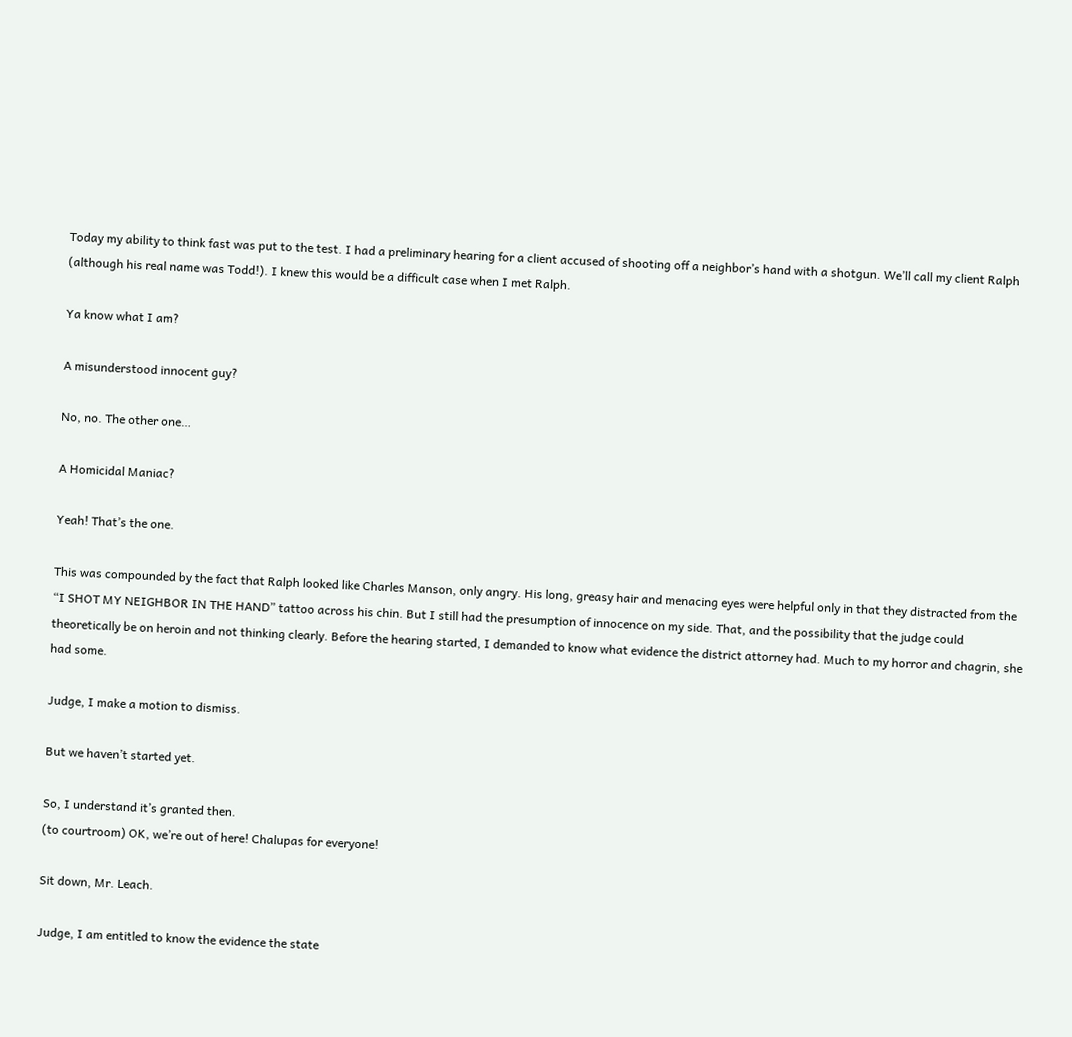Today my ability to think fast was put to the test. I had a preliminary hearing for a client accused of shooting off a neighbor’s hand with a shotgun. We’ll call my client Ralph (although his real name was Todd!). I knew this would be a difficult case when I met Ralph.

Ya know what I am?

A misunderstood innocent guy?

No, no. The other one…

A Homicidal Maniac?

Yeah! That’s the one.

This was compounded by the fact that Ralph looked like Charles Manson, only angry. His long, greasy hair and menacing eyes were helpful only in that they distracted from the “I SHOT MY NEIGHBOR IN THE HAND” tattoo across his chin. But I still had the presumption of innocence on my side. That, and the possibility that the judge could theoretically be on heroin and not thinking clearly. Before the hearing started, I demanded to know what evidence the district attorney had. Much to my horror and chagrin, she had some.

Judge, I make a motion to dismiss.

But we haven’t started yet.

So, I understand it’s granted then.
(to courtroom) OK, we’re out of here! Chalupas for everyone!

Sit down, Mr. Leach.

Judge, I am entitled to know the evidence the state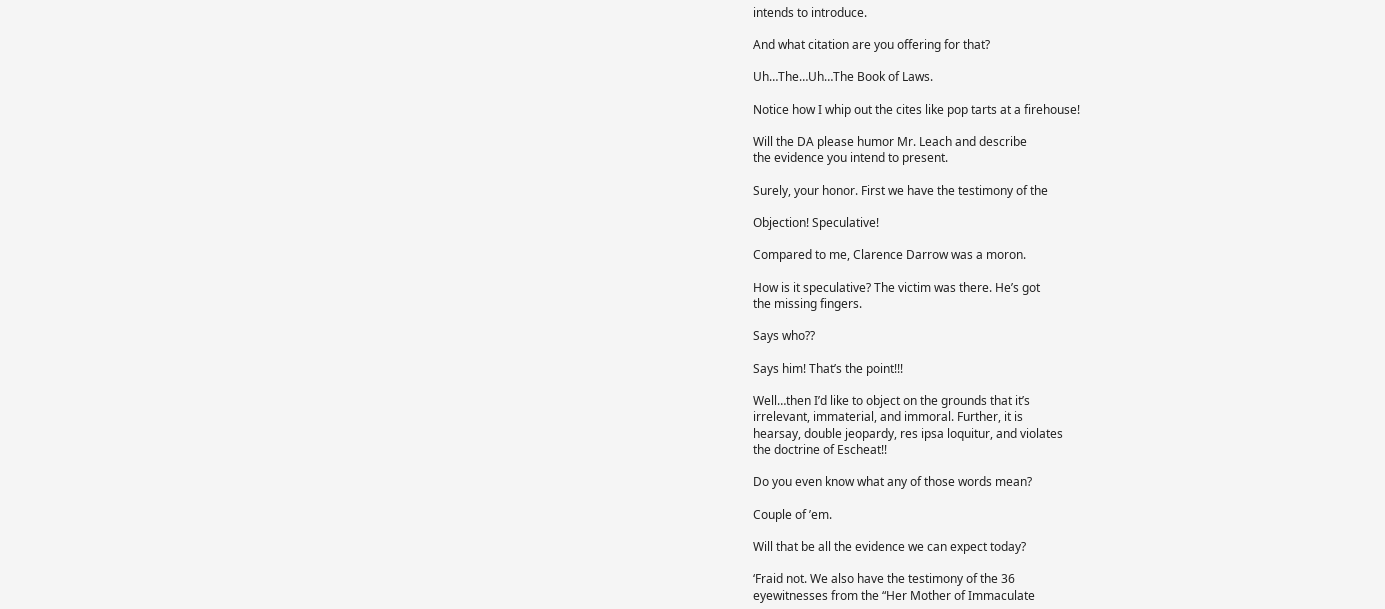intends to introduce.

And what citation are you offering for that?

Uh…The…Uh…The Book of Laws.

Notice how I whip out the cites like pop tarts at a firehouse!

Will the DA please humor Mr. Leach and describe
the evidence you intend to present.

Surely, your honor. First we have the testimony of the

Objection! Speculative!

Compared to me, Clarence Darrow was a moron.

How is it speculative? The victim was there. He’s got
the missing fingers.

Says who??

Says him! That’s the point!!!

Well…then I’d like to object on the grounds that it’s
irrelevant, immaterial, and immoral. Further, it is
hearsay, double jeopardy, res ipsa loquitur, and violates
the doctrine of Escheat!!

Do you even know what any of those words mean?

Couple of ’em.

Will that be all the evidence we can expect today?

‘Fraid not. We also have the testimony of the 36
eyewitnesses from the “Her Mother of Immaculate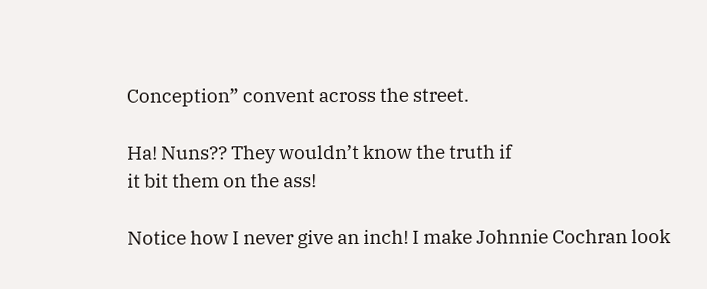Conception” convent across the street.

Ha! Nuns?? They wouldn’t know the truth if
it bit them on the ass!

Notice how I never give an inch! I make Johnnie Cochran look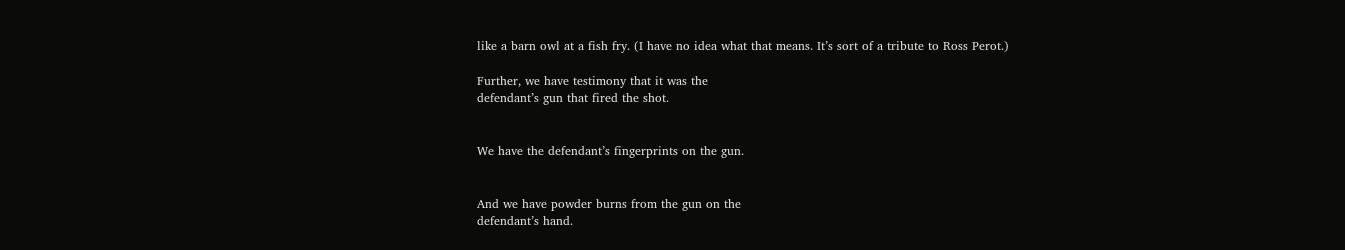like a barn owl at a fish fry. (I have no idea what that means. It’s sort of a tribute to Ross Perot.)

Further, we have testimony that it was the
defendant’s gun that fired the shot.


We have the defendant’s fingerprints on the gun.


And we have powder burns from the gun on the
defendant’s hand.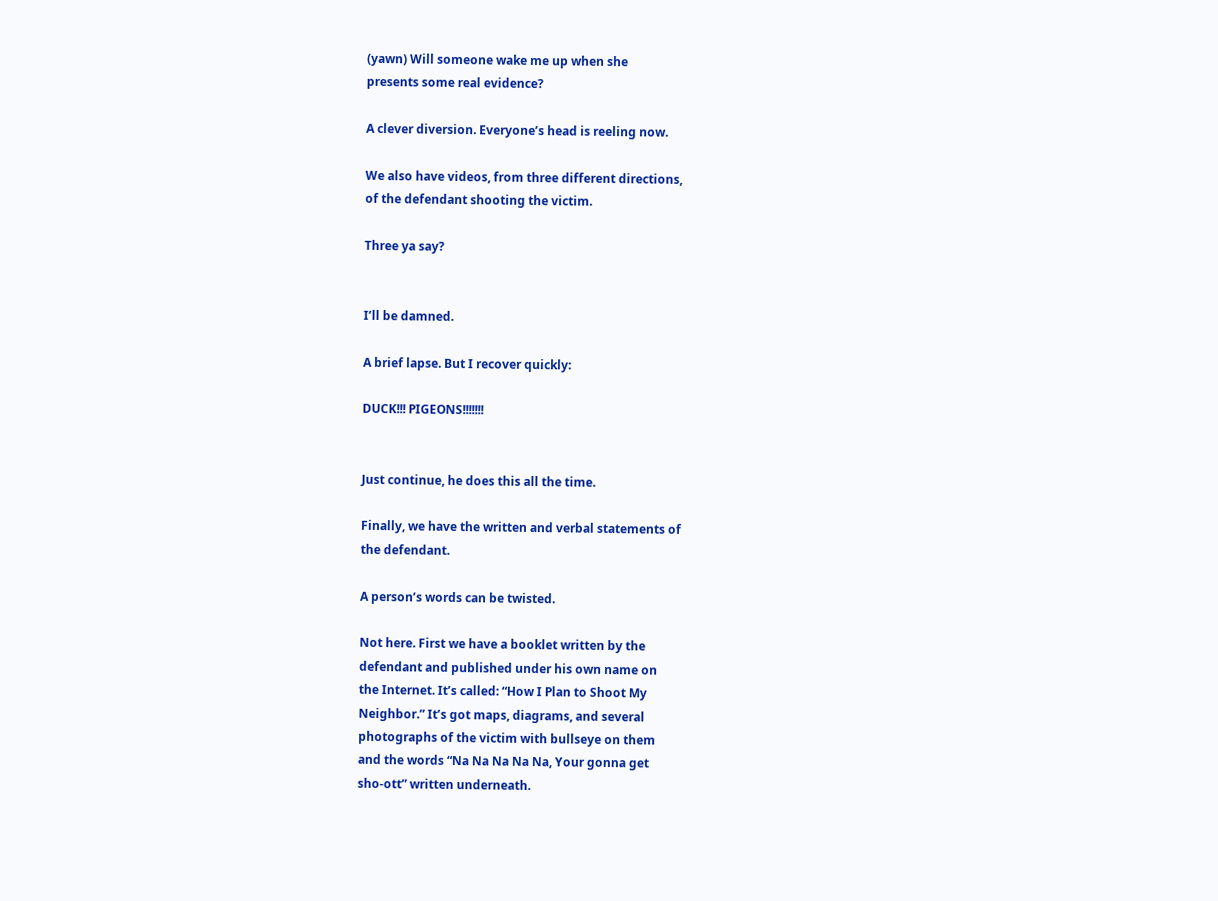(yawn) Will someone wake me up when she
presents some real evidence?

A clever diversion. Everyone’s head is reeling now.

We also have videos, from three different directions,
of the defendant shooting the victim.

Three ya say?


I’ll be damned.

A brief lapse. But I recover quickly:

DUCK!!! PIGEONS!!!!!!!


Just continue, he does this all the time.

Finally, we have the written and verbal statements of
the defendant.

A person’s words can be twisted.

Not here. First we have a booklet written by the
defendant and published under his own name on
the Internet. It’s called: “How I Plan to Shoot My
Neighbor.” It’s got maps, diagrams, and several
photographs of the victim with bullseye on them
and the words “Na Na Na Na Na, Your gonna get
sho-ott” written underneath.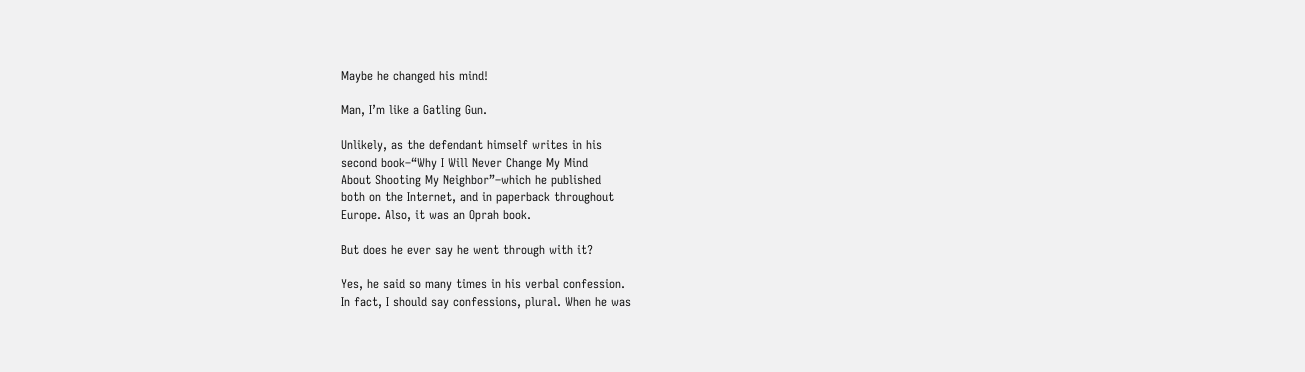Maybe he changed his mind!

Man, I’m like a Gatling Gun.

Unlikely, as the defendant himself writes in his
second book–“Why I Will Never Change My Mind
About Shooting My Neighbor”–which he published
both on the Internet, and in paperback throughout
Europe. Also, it was an Oprah book.

But does he ever say he went through with it?

Yes, he said so many times in his verbal confession.
In fact, I should say confessions, plural. When he was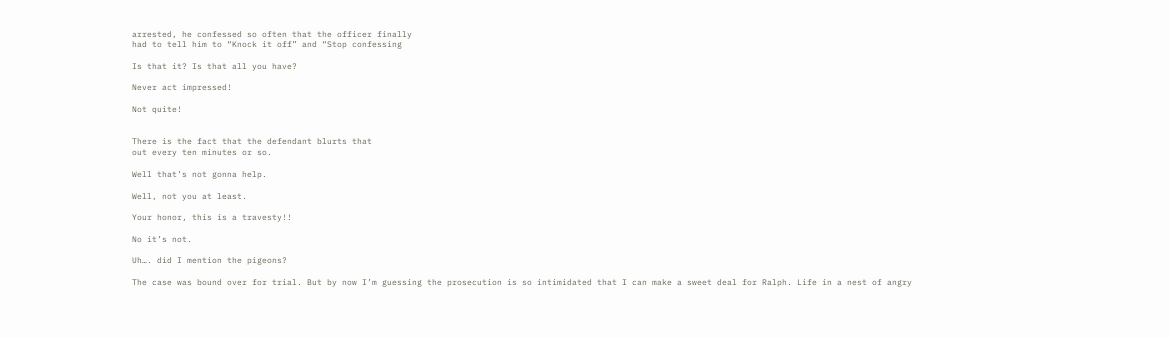arrested, he confessed so often that the officer finally
had to tell him to “Knock it off” and “Stop confessing

Is that it? Is that all you have?

Never act impressed!

Not quite!


There is the fact that the defendant blurts that
out every ten minutes or so.

Well that’s not gonna help.

Well, not you at least.

Your honor, this is a travesty!!

No it’s not.

Uh…. did I mention the pigeons?

The case was bound over for trial. But by now I’m guessing the prosecution is so intimidated that I can make a sweet deal for Ralph. Life in a nest of angry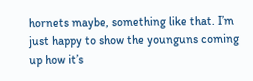hornets maybe, something like that. I’m just happy to show the younguns coming up how it’s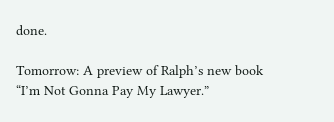done.

Tomorrow: A preview of Ralph’s new book “I’m Not Gonna Pay My Lawyer.”